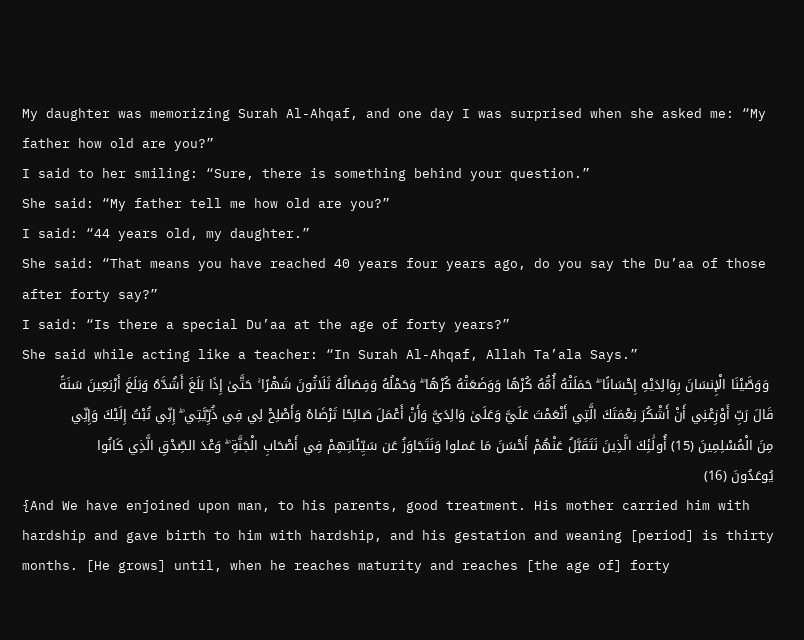My daughter was memorizing Surah Al-Ahqaf, and one day I was surprised when she asked me: “My father how old are you?”
I said to her smiling: “Sure, there is something behind your question.”
She said: “My father tell me how old are you?”
I said: “44 years old, my daughter.”
She said: “That means you have reached 40 years four years ago, do you say the Du’aa of those after forty say?”
I said: “Is there a special Du’aa at the age of forty years?”
She said while acting like a teacher: “In Surah Al-Ahqaf, Allah Ta’ala Says.”
 وَوَصَّيْنَا الْإِنسَانَ بِوَالِدَيْهِ إِحْسَانًا ۖ حَمَلَتْهُ أُمُّهُ كُرْهًا وَوَضَعَتْهُ كُرْهًا ۖ وَحَمْلُهُ وَفِصَالُهُ ثَلَاثُونَ شَهْرًا ۚ حَتَّىٰ إِذَا بَلَغَ أَشُدَّهُ وَبَلَغَ أَرْبَعِينَ سَنَةً قَالَ رَبِّ أَوْزِعْنِي أَنْ أَشْكُرَ نِعْمَتَكَ الَّتِي أَنْعَمْتَ عَلَيَّ وَعَلَىٰ وَالِدَيَّ وَأَنْ أَعْمَلَ صَالِحًا تَرْضَاهُ وَأَصْلِحْ لِي فِي ذُرِّيَّتِي ۖ إِنِّي تُبْتُ إِلَيْكَ وَإِنِّي مِنَ الْمُسْلِمِينَ (15) أُولَٰئِكَ الَّذِينَ نَتَقَبَّلُ عَنْهُمْ أَحْسَنَ مَا عَملوا وَنَتَجَاوَزُ عَن سَيِّئَاتِهِمْ فِي أَصْحَابِ الْجَنَّةِ ۖ وَعْدَ الصِّدْقِ الَّذِي كَانُوا يُوعَدُونَ (16)
{And We have enjoined upon man, to his parents, good treatment. His mother carried him with hardship and gave birth to him with hardship, and his gestation and weaning [period] is thirty months. [He grows] until, when he reaches maturity and reaches [the age of] forty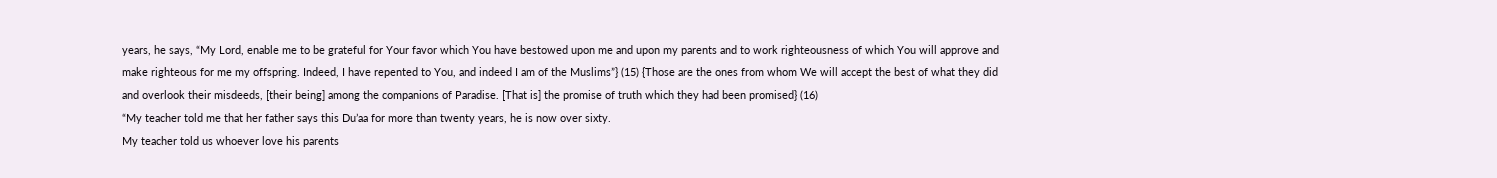years, he says, “My Lord, enable me to be grateful for Your favor which You have bestowed upon me and upon my parents and to work righteousness of which You will approve and make righteous for me my offspring. Indeed, I have repented to You, and indeed I am of the Muslims”} (15) {Those are the ones from whom We will accept the best of what they did and overlook their misdeeds, [their being] among the companions of Paradise. [That is] the promise of truth which they had been promised} (16)
“My teacher told me that her father says this Du’aa for more than twenty years, he is now over sixty.
My teacher told us whoever love his parents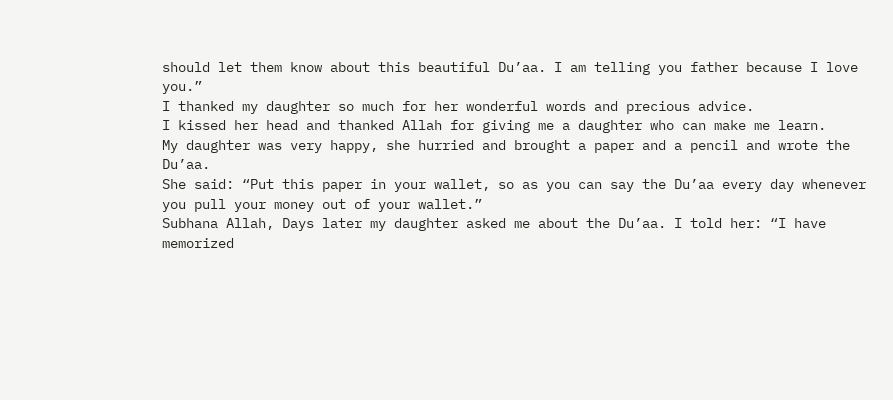should let them know about this beautiful Du’aa. I am telling you father because I love you.”
I thanked my daughter so much for her wonderful words and precious advice.
I kissed her head and thanked Allah for giving me a daughter who can make me learn.
My daughter was very happy, she hurried and brought a paper and a pencil and wrote the Du’aa.
She said: “Put this paper in your wallet, so as you can say the Du’aa every day whenever you pull your money out of your wallet.”
Subhana Allah, Days later my daughter asked me about the Du’aa. I told her: “I have memorized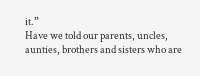it.”
Have we told our parents, uncles, aunties, brothers and sisters who are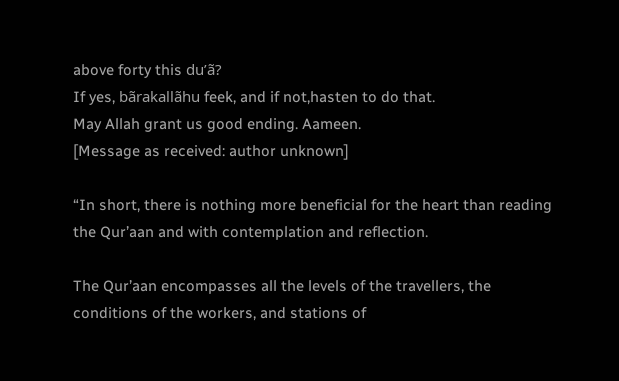above forty this du’ã?
If yes, bãrakallãhu feek, and if not,hasten to do that.
May Allah grant us good ending. Aameen.
[Message as received: author unknown]

“In short, there is nothing more beneficial for the heart than reading the Qur’aan and with contemplation and reflection.

The Qur’aan encompasses all the levels of the travellers, the conditions of the workers, and stations of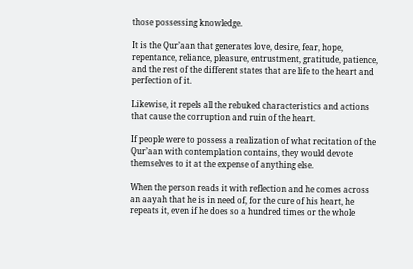those possessing knowledge.

It is the Qur’aan that generates love, desire, fear, hope, repentance, reliance, pleasure, entrustment, gratitude, patience, and the rest of the different states that are life to the heart and perfection of it.

Likewise, it repels all the rebuked characteristics and actions that cause the corruption and ruin of the heart.

If people were to possess a realization of what recitation of the Qur’aan with contemplation contains, they would devote themselves to it at the expense of anything else.

When the person reads it with reflection and he comes across an aayah that he is in need of, for the cure of his heart, he repeats it, even if he does so a hundred times or the whole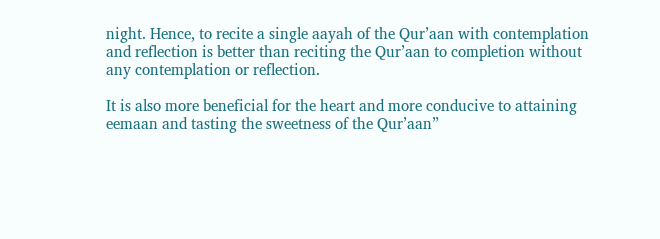night. Hence, to recite a single aayah of the Qur’aan with contemplation and reflection is better than reciting the Qur’aan to completion without any contemplation or reflection.

It is also more beneficial for the heart and more conducive to attaining eemaan and tasting the sweetness of the Qur’aan”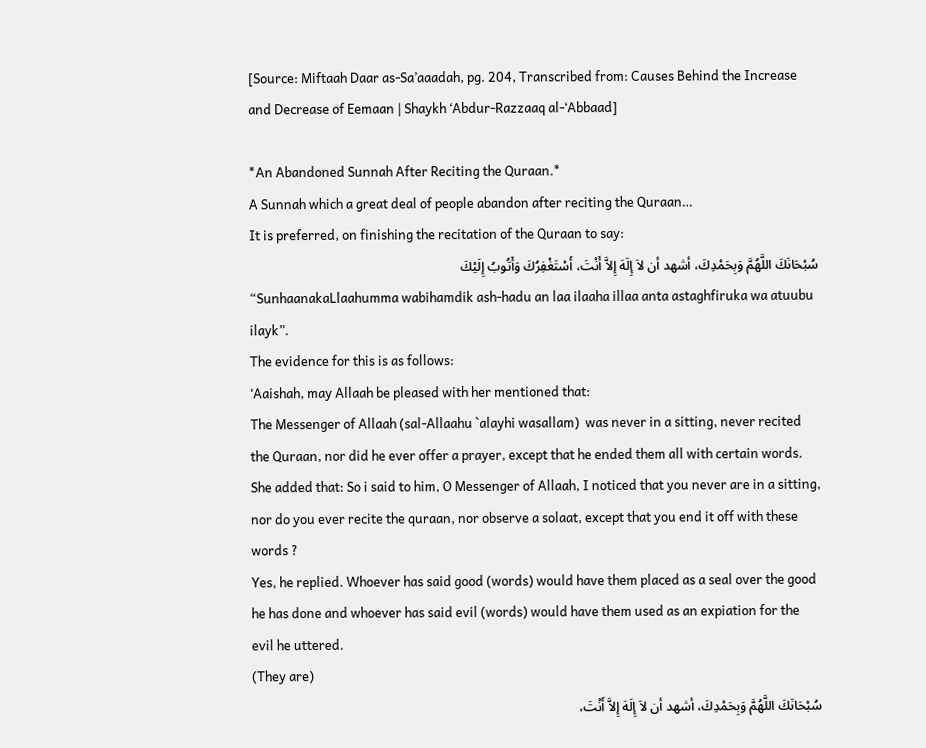[Source: Miftaah Daar as-Sa’aaadah, pg. 204, Transcribed from: Causes Behind the Increase and Decrease of Eemaan | Shaykh ‘Abdur-Razzaaq al-‘Abbaad]

*An Abandoned Sunnah After Reciting the Quraan.*
A Sunnah which a great deal of people abandon after reciting the Quraan…
It is preferred, on finishing the recitation of the Quraan to say:
سُبْحَانَكَ اللَّهُمَّ وَبِحَمْدِكَ، أشهد أن لاَ إِلَهَ إِلاَّ أَنْتَ، أَسْتَغْفِرُكَ وَأَتُوبُ إِلَيْكَ
“SunhaanakaLlaahumma wabihamdik ash-hadu an laa ilaaha illaa anta astaghfiruka wa atuubu ilayk”.
The evidence for this is as follows:
‘Aaishah, may Allaah be pleased with her mentioned that:
The Messenger of Allaah (sal-Allaahu `alayhi wasallam)  was never in a sitting, never recited the Quraan, nor did he ever offer a prayer, except that he ended them all with certain words.
She added that: So i said to him, O Messenger of Allaah, I noticed that you never are in a sitting, nor do you ever recite the quraan, nor observe a solaat, except that you end it off with these words ?
Yes, he replied. Whoever has said good (words) would have them placed as a seal over the good he has done and whoever has said evil (words) would have them used as an expiation for the evil he uttered.
(They are)
سُبْحَانَكَ اللَّهُمَّ وَبِحَمْدِكَ، أشهد أن لاَ إِلَهَ إِلاَّ أَنْتَ،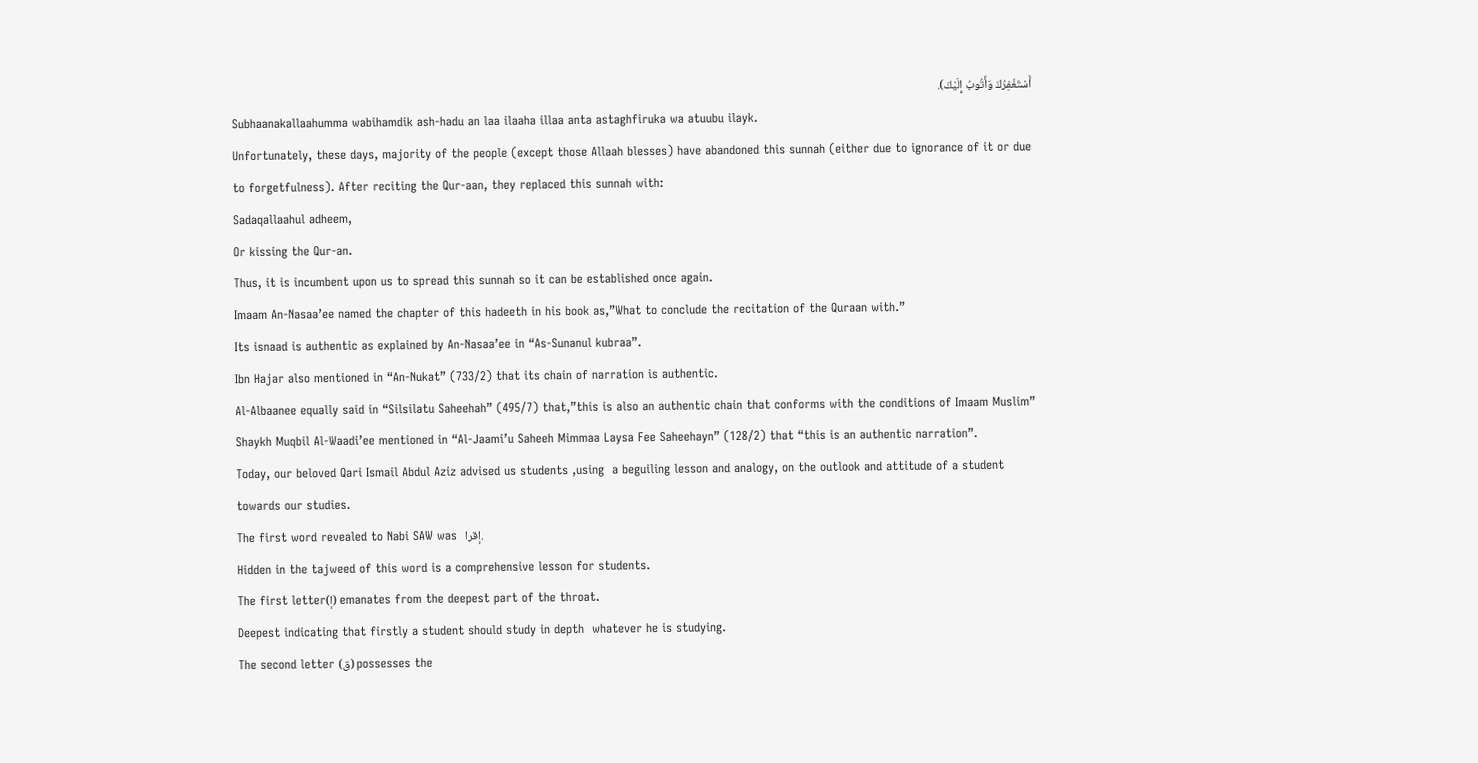أَسْتَغْفِرُكَ وَأَتُوبُ إِلَيْكَ).
Subhaanakallaahumma wabihamdik ash-hadu an laa ilaaha illaa anta astaghfiruka wa atuubu ilayk.
Unfortunately, these days, majority of the people (except those Allaah blesses) have abandoned this sunnah (either due to ignorance of it or due to forgetfulness). After reciting the Qur-aan, they replaced this sunnah with:
Sadaqallaahul adheem,
Or kissing the Qur-an.
Thus, it is incumbent upon us to spread this sunnah so it can be established once again.
Imaam An-Nasaa’ee named the chapter of this hadeeth in his book as,”What to conclude the recitation of the Quraan with.”
Its isnaad is authentic as explained by An-Nasaa’ee in “As-Sunanul kubraa”.
Ibn Hajar also mentioned in “An-Nukat” (733/2) that its chain of narration is authentic.
Al-Albaanee equally said in “Silsilatu Saheehah” (495/7) that,”this is also an authentic chain that conforms with the conditions of Imaam Muslim”
Shaykh Muqbil Al-Waadi’ee mentioned in “Al-Jaami’u Saheeh Mimmaa Laysa Fee Saheehayn” (128/2) that “this is an authentic narration”.
Today, our beloved Qari Ismail Abdul Aziz advised us students ,using  a beguiling lesson and analogy, on the outlook and attitude of a student towards our studies.
The first word revealed to Nabi SAW was  إقرا.
Hidden in the tajweed of this word is a comprehensive lesson for students.
The first letter(إ) emanates from the deepest part of the throat.
Deepest indicating that firstly a student should study in depth  whatever he is studying.
The second letter (ق) possesses the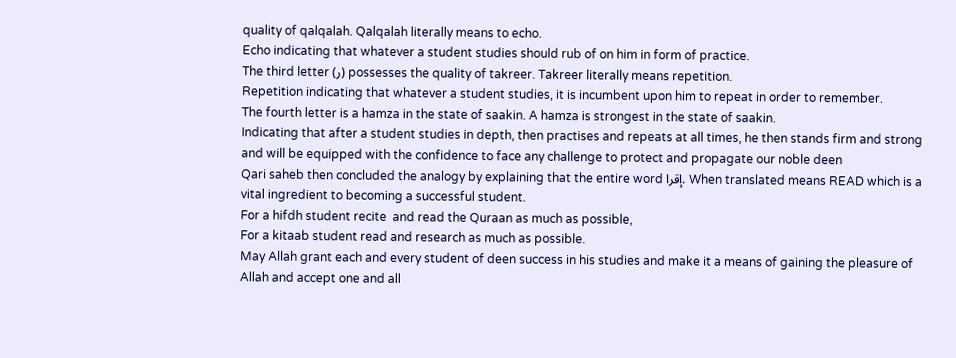quality of qalqalah. Qalqalah literally means to echo.
Echo indicating that whatever a student studies should rub of on him in form of practice.
The third letter (ر) possesses the quality of takreer. Takreer literally means repetition.
Repetition indicating that whatever a student studies, it is incumbent upon him to repeat in order to remember.
The fourth letter is a hamza in the state of saakin. A hamza is strongest in the state of saakin.
Indicating that after a student studies in depth, then practises and repeats at all times, he then stands firm and strong and will be equipped with the confidence to face any challenge to protect and propagate our noble deen
Qari saheb then concluded the analogy by explaining that the entire word إقرا. When translated means READ which is a vital ingredient to becoming a successful student.
For a hifdh student recite  and read the Quraan as much as possible,
For a kitaab student read and research as much as possible.
May Allah grant each and every student of deen success in his studies and make it a means of gaining the pleasure of Allah and accept one and all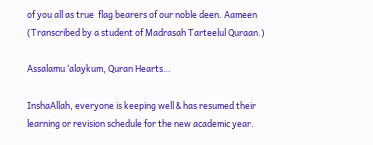of you all as true  flag bearers of our noble deen. Aameen
(Transcribed by a student of Madrasah Tarteelul Quraan.)

Assalamu ‘alaykum, Quran Hearts…

InshaAllah, everyone is keeping well & has resumed their learning or revision schedule for the new academic year.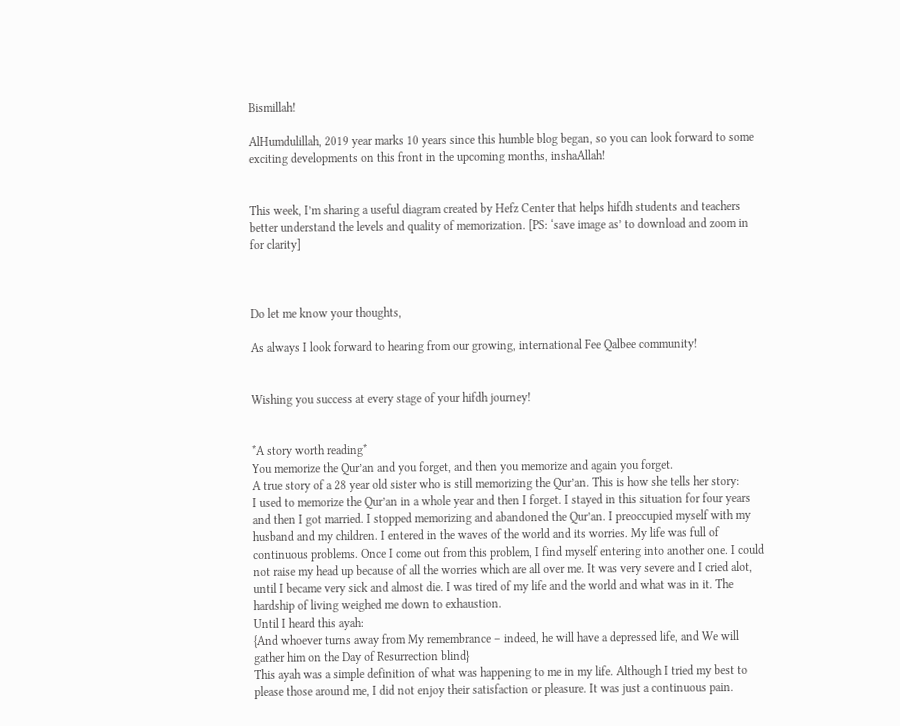Bismillah!

AlHumdulillah, 2019 year marks 10 years since this humble blog began, so you can look forward to some exciting developments on this front in the upcoming months, inshaAllah!


This week, I’m sharing a useful diagram created by Hefz Center that helps hifdh students and teachers better understand the levels and quality of memorization. [PS: ‘save image as’ to download and zoom in for clarity]



Do let me know your thoughts,

As always I look forward to hearing from our growing, international Fee Qalbee community!


Wishing you success at every stage of your hifdh journey!


*A story worth reading*
You memorize the Qur’an and you forget, and then you memorize and again you forget.
A true story of a 28 year old sister who is still memorizing the Qur’an. This is how she tells her story:
I used to memorize the Qur’an in a whole year and then I forget. I stayed in this situation for four years and then I got married. I stopped memorizing and abandoned the Qur’an. I preoccupied myself with my husband and my children. I entered in the waves of the world and its worries. My life was full of continuous problems. Once I come out from this problem, I find myself entering into another one. I could not raise my head up because of all the worries which are all over me. It was very severe and I cried alot, until I became very sick and almost die. I was tired of my life and the world and what was in it. The hardship of living weighed me down to exhaustion.
Until I heard this ayah:
{And whoever turns away from My remembrance – indeed, he will have a depressed life, and We will gather him on the Day of Resurrection blind}
This ayah was a simple definition of what was happening to me in my life. Although I tried my best to please those around me, I did not enjoy their satisfaction or pleasure. It was just a continuous pain.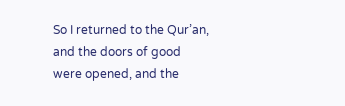So I returned to the Qur’an, and the doors of good were opened, and the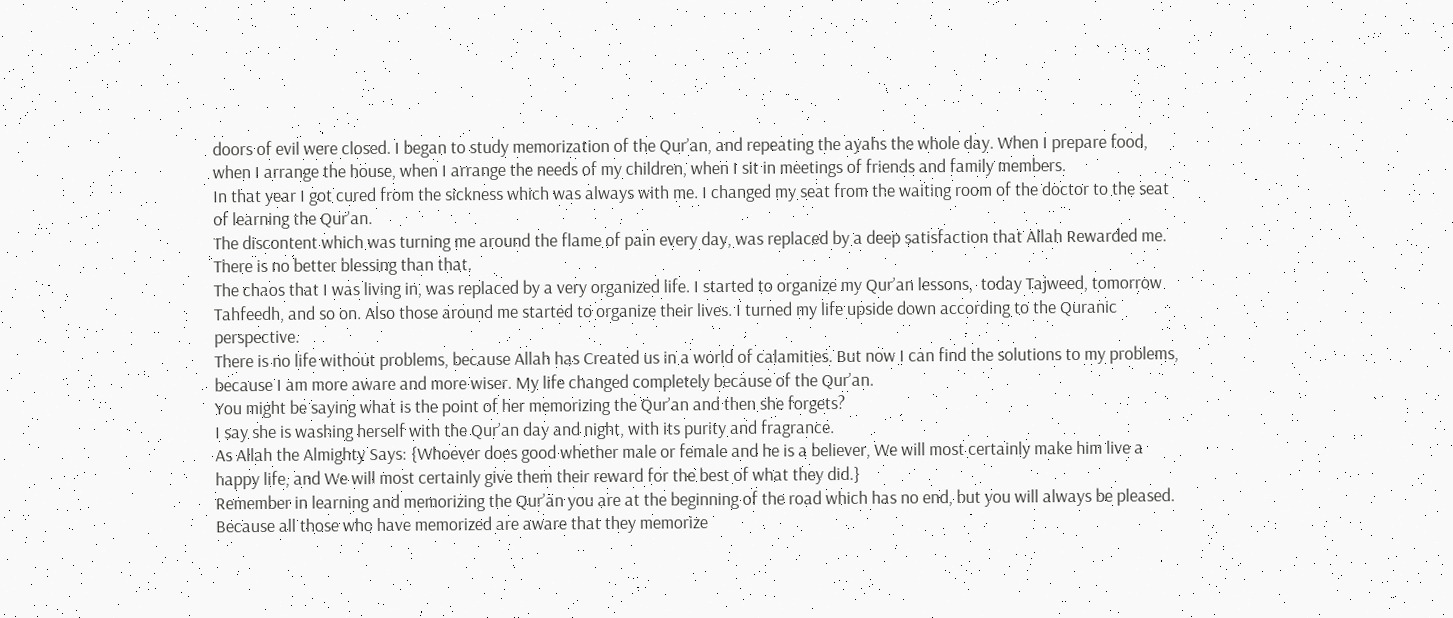doors of evil were closed. I began to study memorization of the Qur’an, and repeating the ayahs the whole day. When I prepare food, when I arrange the house, when I arrange the needs of my children, when I sit in meetings of friends and family members.
In that year I got cured from the sickness which was always with me. I changed my seat from the waiting room of the doctor to the seat of learning the Qur’an.
The discontent which was turning me around the flame of pain every day, was replaced by a deep satisfaction that Allah Rewarded me. There is no better blessing than that.
The chaos that I was living in, was replaced by a very organized life. I started to organize my Qur’an lessons,  today Tajweed, tomorrow Tahfeedh, and so on. Also those around me started to organize their lives. I turned my life upside down according to the Quranic perspective.
There is no life without problems, because Allah has Created us in a world of calamities. But now I can find the solutions to my problems, because I am more aware and more wiser. My life changed completely because of the Qur’an.
You might be saying what is the point of her memorizing the Qur’an and then she forgets?
I say she is washing herself with the Qur’an day and night, with its purity and fragrance.
As Allah the Almighty Says: {Whoever does good whether male or female and he is a believer, We will most certainly make him live a happy life, and We will most certainly give them their reward for the best of what they did.}
Remember in learning and memorizing the Qur’an you are at the beginning of the road which has no end, but you will always be pleased. Because all those who have memorized are aware that they memorize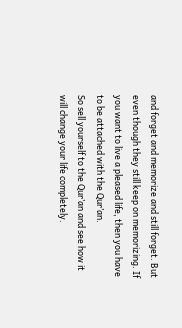and forget and memorize and still forget. But even though they still keep on memorizing. If you want to live a pleased life, then you have to be attached with the Qur’an.
So sell yourself to the Qur’an and see how it will change your life completely.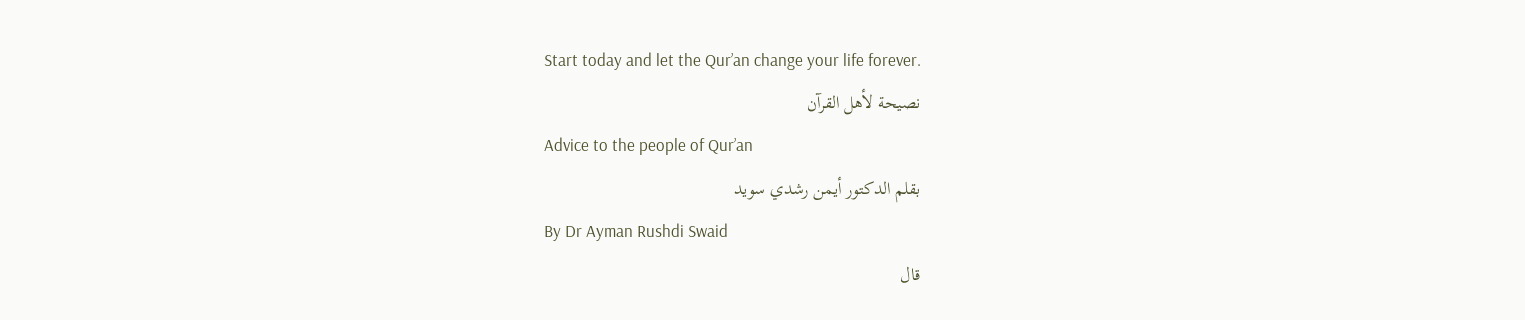Start today and let the Qur’an change your life forever.
نصيحة لأهل القرآن
Advice to the people of Qur’an
بقلم الدكتور أيمن رشدي سويد
By Dr Ayman Rushdi Swaid
قال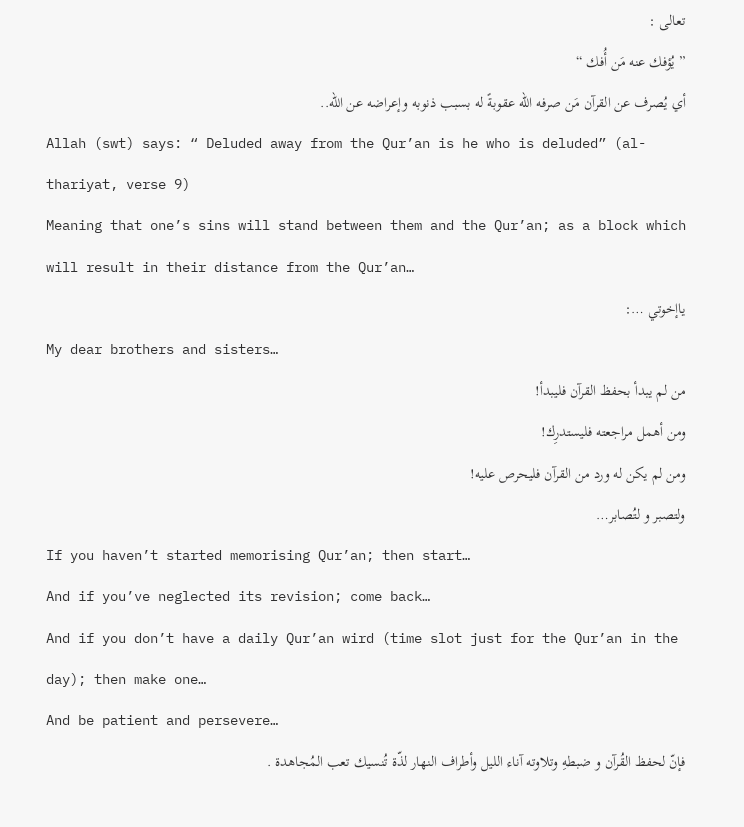تعالى :
” يُؤفك عنه مَن أُفك “
أي يُصرف عن القرآن مَن صرفه الله عقوبةً له بسبب ذنوبه وإعراضه عن الله..
Allah (swt) says: “ Deluded away from the Qur’an is he who is deluded” (al-thariyat, verse 9)
Meaning that one’s sins will stand between them and the Qur’an; as a block which will result in their distance from the Qur’an…
ياإخوتي …:
My dear brothers and sisters…
من لم يبدأ بحفظ القرآن فليبدأ!
ومن أهمل مراجعته فليستدرِك!
ومن لم يكن له ورد من القرآن فليحرص عليه!
ولتصبر و لتُصابر…
If you haven’t started memorising Qur’an; then start…
And if you’ve neglected its revision; come back…
And if you don’t have a daily Qur’an wird (time slot just for the Qur’an in the day); then make one…
And be patient and persevere…
فإنّ لحفظ القُرآن و ضبطهِ وتلاوته آناء الليل وأطراف النهار لذّة تُنسيك تعب المُجاهدة .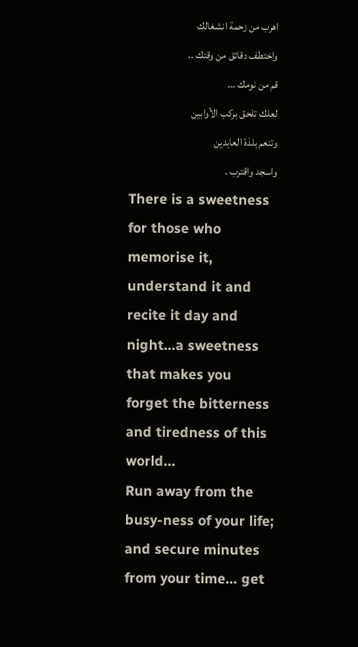اهرب من زحمة انشغالك
واختطف دقائق من وقتك ..
قم من نومك …
لعلك تلحق بركب الأوابين
وتنعم بلذة العابدين
واسجد واقترب .
There is a sweetness for those who memorise it, understand it and recite it day and night…a sweetness that makes you forget the bitterness and tiredness of this world…
Run away from the busy-ness of your life; and secure minutes from your time… get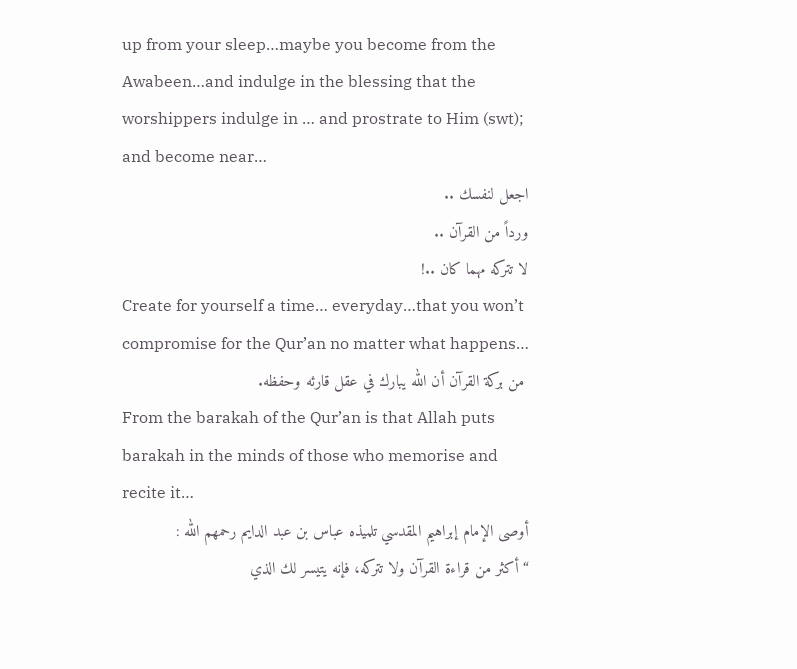up from your sleep…maybe you become from the Awabeen…and indulge in the blessing that the worshippers indulge in … and prostrate to Him (swt); and become near…
اجعل لنفسك ..
ورداً من القرآن ..
لا تتركه مهما كان ..!
Create for yourself a time… everyday…that you won’t compromise for the Qur’an no matter what happens…
 من بركة القرآن أن الله يبارك في عقل قارئه وحفظه.
From the barakah of the Qur’an is that Allah puts barakah in the minds of those who memorise and recite it…
أوصى الإمام إبراهيم المقدسي تلميذه عباس بن عبد الدايم رحمهم الله :
“أكثر من قراءة القرآن ولا تتركه، فإنه يتيسر لك الذي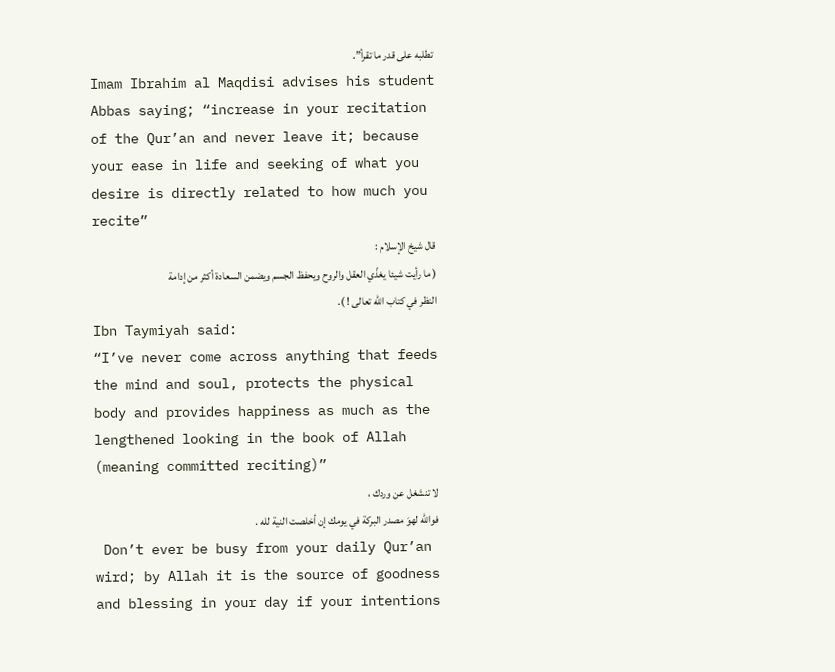تطلبه على قدر ما تقرأ”.
Imam Ibrahim al Maqdisi advises his student Abbas saying; “increase in your recitation of the Qur’an and never leave it; because your ease in life and seeking of what you desire is directly related to how much you recite”
قال شيخ الإسلام :
( ما رأيت شيئا يغذّي العقل والروح ويحفظ الجسم ويضمن السعادة أكثر من إدامة النظر في كتاب الله تعالى ! ).
Ibn Taymiyah said:
“I’ve never come across anything that feeds the mind and soul, protects the physical body and provides happiness as much as the lengthened looking in the book of Allah (meaning committed reciting)”
لا تنشغل عن وردك ،
فوالله لهوَ مصدر البركة في يومك إن أخلصت النية لله .
 Don’t ever be busy from your daily Qur’an wird; by Allah it is the source of goodness and blessing in your day if your intentions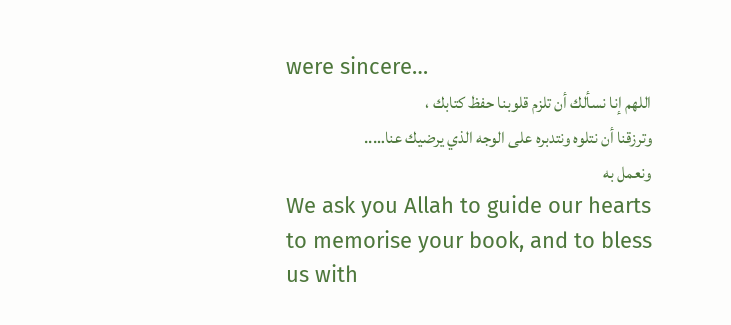were sincere…
اللهم إنا نسألك أن تلزم قلوبنا حفظ كتابك ،
وترزقنا أن نتلوه ونتدبره على الوجه الذي يرضيك عنا…..
ونعمل به
We ask you Allah to guide our hearts to memorise your book, and to bless us with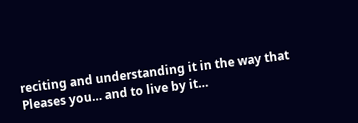reciting and understanding it in the way that Pleases you… and to live by it…